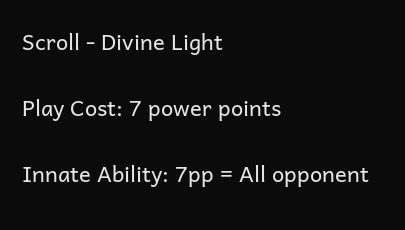Scroll - Divine Light

Play Cost: 7 power points

Innate Ability: 7pp = All opponent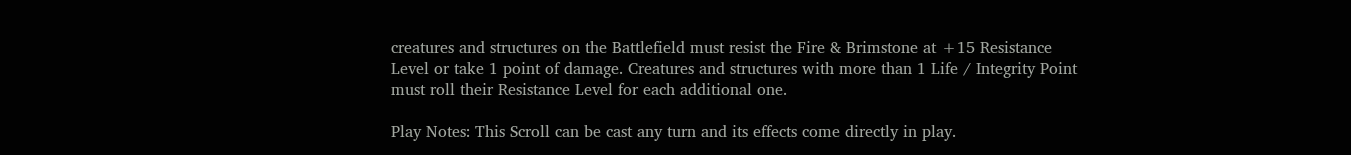creatures and structures on the Battlefield must resist the Fire & Brimstone at +15 Resistance Level or take 1 point of damage. Creatures and structures with more than 1 Life / Integrity Point must roll their Resistance Level for each additional one.

Play Notes: This Scroll can be cast any turn and its effects come directly in play.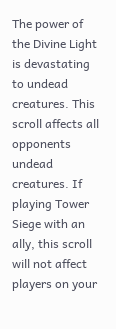The power of the Divine Light is devastating to undead creatures. This scroll affects all opponents undead creatures. If playing Tower Siege with an ally, this scroll will not affect players on your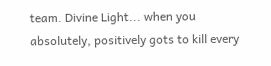team. Divine Light... when you absolutely, positively gots to kill every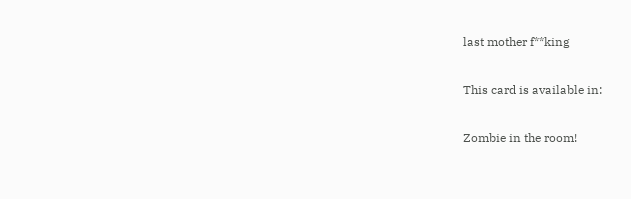last mother f**king

This card is available in:

Zombie in the room!